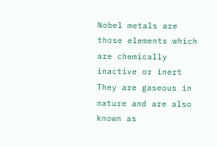Nobel metals are those elements which are chemically inactive or inert
They are gaseous in nature and are also known as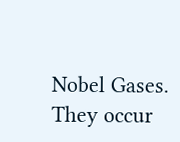Nobel Gases.
They occur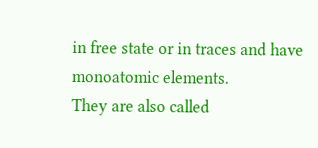in free state or in traces and have monoatomic elements.
They are also called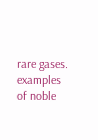rare gases.
examples of noble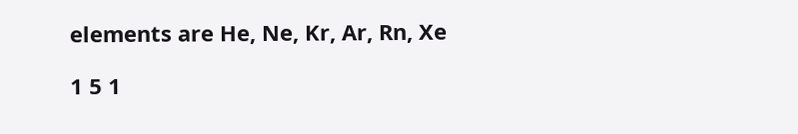elements are He, Ne, Kr, Ar, Rn, Xe

1 5 1